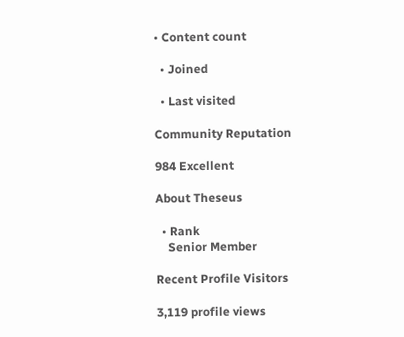• Content count

  • Joined

  • Last visited

Community Reputation

984 Excellent

About Theseus

  • Rank
    Senior Member

Recent Profile Visitors

3,119 profile views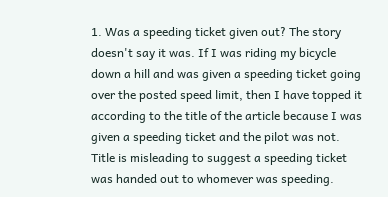1. Was a speeding ticket given out? The story doesn't say it was. If I was riding my bicycle down a hill and was given a speeding ticket going over the posted speed limit, then I have topped it according to the title of the article because I was given a speeding ticket and the pilot was not. Title is misleading to suggest a speeding ticket was handed out to whomever was speeding.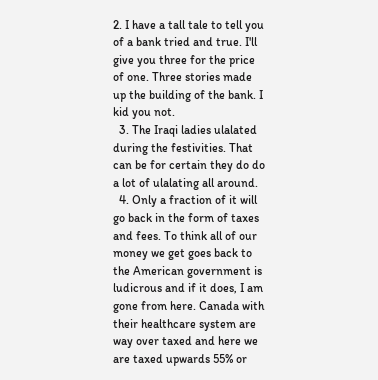2. I have a tall tale to tell you of a bank tried and true. I'll give you three for the price of one. Three stories made up the building of the bank. I kid you not.
  3. The Iraqi ladies ulalated during the festivities. That can be for certain they do do a lot of ulalating all around.
  4. Only a fraction of it will go back in the form of taxes and fees. To think all of our money we get goes back to the American government is ludicrous and if it does, I am gone from here. Canada with their healthcare system are way over taxed and here we are taxed upwards 55% or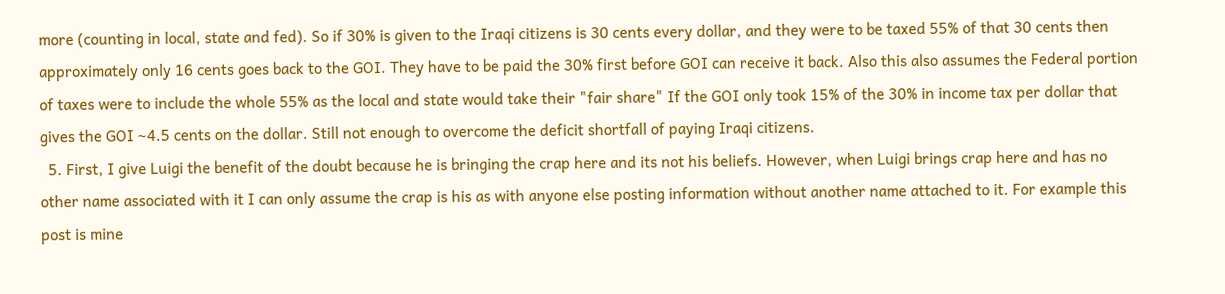more (counting in local, state and fed). So if 30% is given to the Iraqi citizens is 30 cents every dollar, and they were to be taxed 55% of that 30 cents then approximately only 16 cents goes back to the GOI. They have to be paid the 30% first before GOI can receive it back. Also this also assumes the Federal portion of taxes were to include the whole 55% as the local and state would take their "fair share" If the GOI only took 15% of the 30% in income tax per dollar that gives the GOI ~4.5 cents on the dollar. Still not enough to overcome the deficit shortfall of paying Iraqi citizens.
  5. First, I give Luigi the benefit of the doubt because he is bringing the crap here and its not his beliefs. However, when Luigi brings crap here and has no other name associated with it I can only assume the crap is his as with anyone else posting information without another name attached to it. For example this post is mine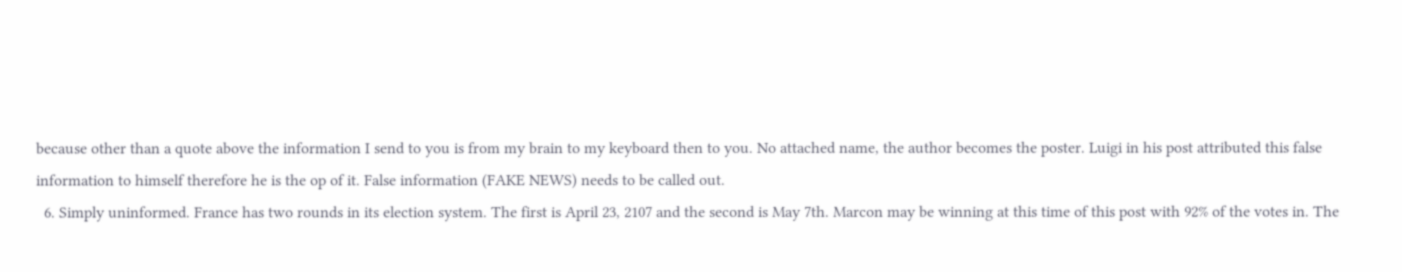because other than a quote above the information I send to you is from my brain to my keyboard then to you. No attached name, the author becomes the poster. Luigi in his post attributed this false information to himself therefore he is the op of it. False information (FAKE NEWS) needs to be called out.
  6. Simply uninformed. France has two rounds in its election system. The first is April 23, 2107 and the second is May 7th. Marcon may be winning at this time of this post with 92% of the votes in. The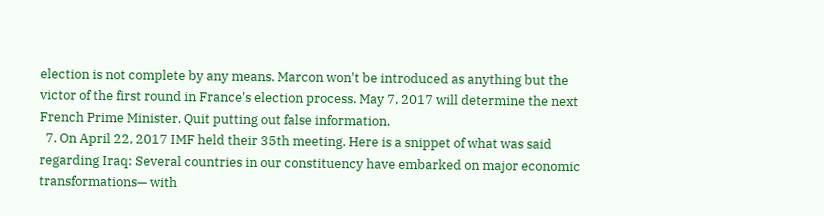election is not complete by any means. Marcon won't be introduced as anything but the victor of the first round in France's election process. May 7, 2017 will determine the next French Prime Minister. Quit putting out false information.
  7. On April 22, 2017 IMF held their 35th meeting. Here is a snippet of what was said regarding Iraq: Several countries in our constituency have embarked on major economic transformations— with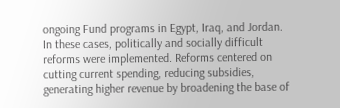ongoing Fund programs in Egypt, Iraq, and Jordan. In these cases, politically and socially difficult reforms were implemented. Reforms centered on cutting current spending, reducing subsidies, generating higher revenue by broadening the base of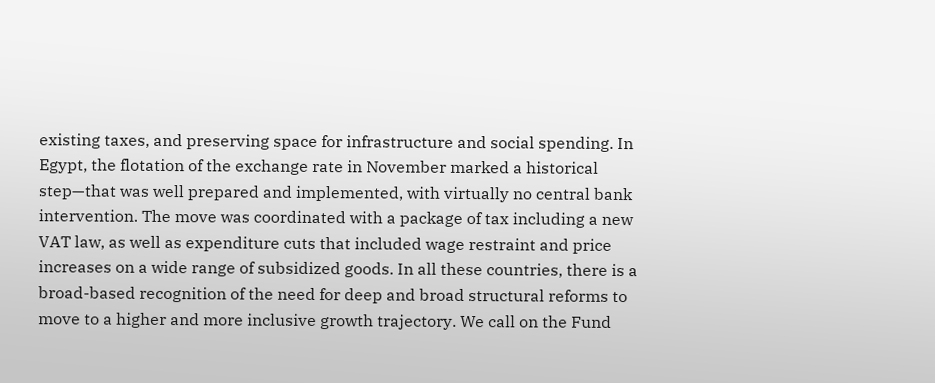existing taxes, and preserving space for infrastructure and social spending. In Egypt, the flotation of the exchange rate in November marked a historical step—that was well prepared and implemented, with virtually no central bank intervention. The move was coordinated with a package of tax including a new VAT law, as well as expenditure cuts that included wage restraint and price increases on a wide range of subsidized goods. In all these countries, there is a broad-based recognition of the need for deep and broad structural reforms to move to a higher and more inclusive growth trajectory. We call on the Fund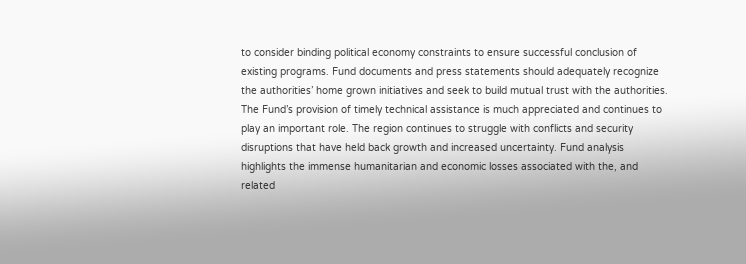to consider binding political economy constraints to ensure successful conclusion of existing programs. Fund documents and press statements should adequately recognize the authorities’ home grown initiatives and seek to build mutual trust with the authorities. The Fund’s provision of timely technical assistance is much appreciated and continues to play an important role. The region continues to struggle with conflicts and security disruptions that have held back growth and increased uncertainty. Fund analysis highlights the immense humanitarian and economic losses associated with the, and related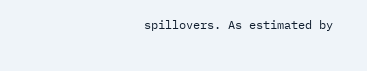spillovers. As estimated by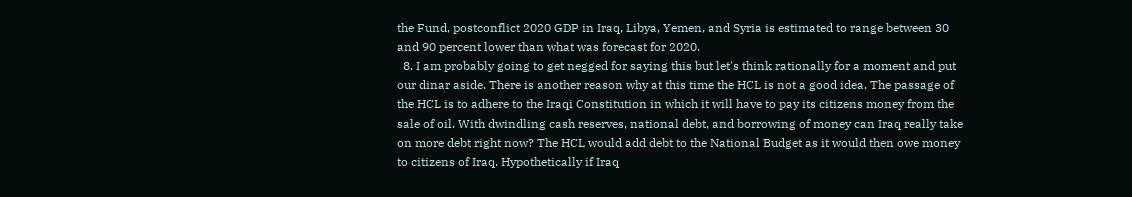the Fund, postconflict 2020 GDP in Iraq, Libya, Yemen, and Syria is estimated to range between 30 and 90 percent lower than what was forecast for 2020.
  8. I am probably going to get negged for saying this but let's think rationally for a moment and put our dinar aside. There is another reason why at this time the HCL is not a good idea. The passage of the HCL is to adhere to the Iraqi Constitution in which it will have to pay its citizens money from the sale of oil. With dwindling cash reserves, national debt, and borrowing of money can Iraq really take on more debt right now? The HCL would add debt to the National Budget as it would then owe money to citizens of Iraq. Hypothetically if Iraq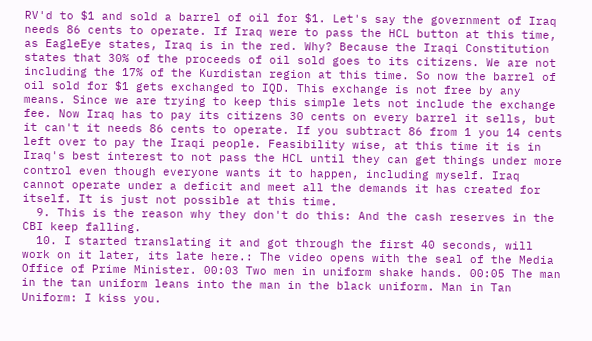RV'd to $1 and sold a barrel of oil for $1. Let's say the government of Iraq needs 86 cents to operate. If Iraq were to pass the HCL button at this time, as EagleEye states, Iraq is in the red. Why? Because the Iraqi Constitution states that 30% of the proceeds of oil sold goes to its citizens. We are not including the 17% of the Kurdistan region at this time. So now the barrel of oil sold for $1 gets exchanged to IQD. This exchange is not free by any means. Since we are trying to keep this simple lets not include the exchange fee. Now Iraq has to pay its citizens 30 cents on every barrel it sells, but it can't it needs 86 cents to operate. If you subtract 86 from 1 you 14 cents left over to pay the Iraqi people. Feasibility wise, at this time it is in Iraq's best interest to not pass the HCL until they can get things under more control even though everyone wants it to happen, including myself. Iraq cannot operate under a deficit and meet all the demands it has created for itself. It is just not possible at this time.
  9. This is the reason why they don't do this: And the cash reserves in the CBI keep falling.
  10. I started translating it and got through the first 40 seconds, will work on it later, its late here.: The video opens with the seal of the Media Office of Prime Minister. 00:03 Two men in uniform shake hands. 00:05 The man in the tan uniform leans into the man in the black uniform. Man in Tan Uniform: I kiss you.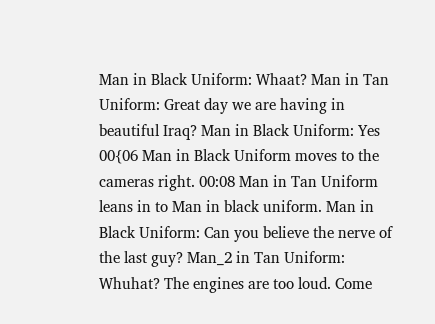Man in Black Uniform: Whaat? Man in Tan Uniform: Great day we are having in beautiful Iraq? Man in Black Uniform: Yes 00{06 Man in Black Uniform moves to the cameras right. 00:08 Man in Tan Uniform leans in to Man in black uniform. Man in Black Uniform: Can you believe the nerve of the last guy? Man_2 in Tan Uniform: Whuhat? The engines are too loud. Come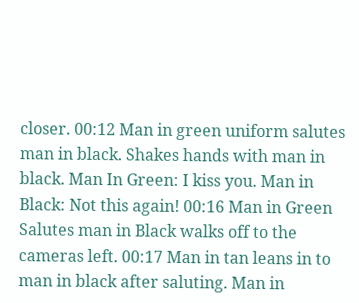closer. 00:12 Man in green uniform salutes man in black. Shakes hands with man in black. Man In Green: I kiss you. Man in Black: Not this again! 00:16 Man in Green Salutes man in Black walks off to the cameras left. 00:17 Man in tan leans in to man in black after saluting. Man in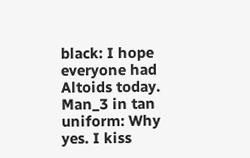black: I hope everyone had Altoids today. Man_3 in tan uniform: Why yes. I kiss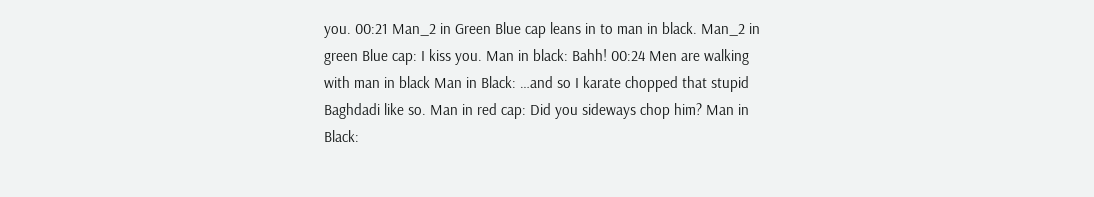you. 00:21 Man_2 in Green Blue cap leans in to man in black. Man_2 in green Blue cap: I kiss you. Man in black: Bahh! 00:24 Men are walking with man in black Man in Black: …and so I karate chopped that stupid Baghdadi like so. Man in red cap: Did you sideways chop him? Man in Black: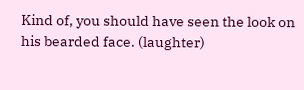Kind of, you should have seen the look on his bearded face. (laughter)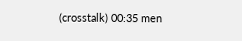(crosstalk) 00:35 men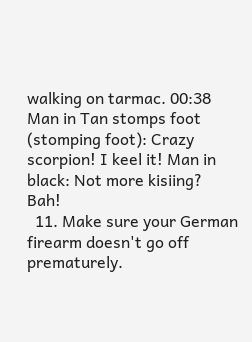walking on tarmac. 00:38 Man in Tan stomps foot (stomping foot): Crazy scorpion! I keel it! Man in black: Not more kisiing? Bah!
  11. Make sure your German firearm doesn't go off prematurely.